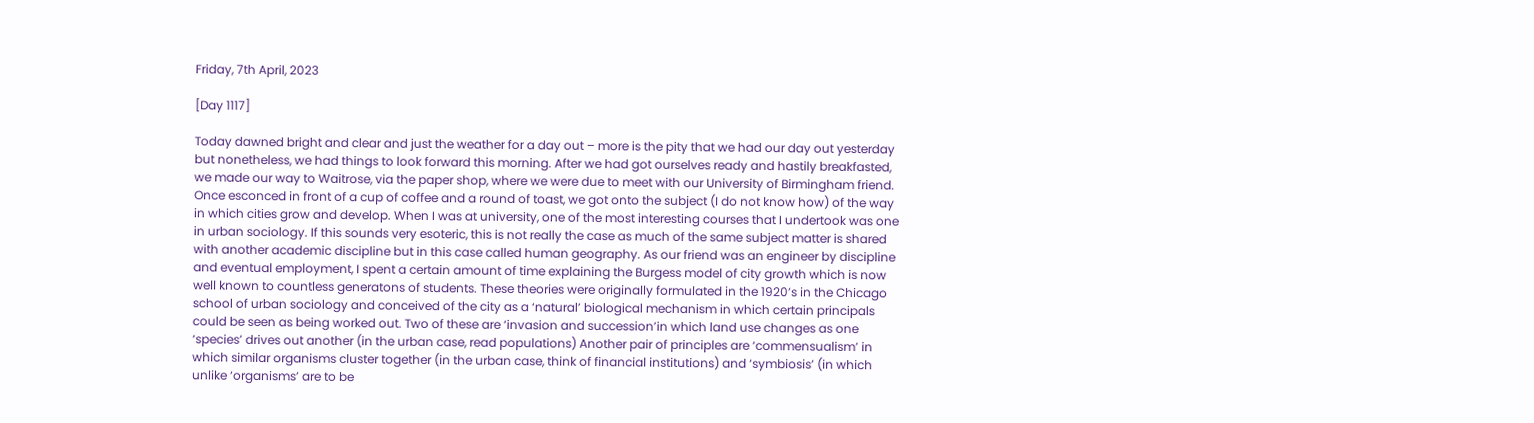Friday, 7th April, 2023

[Day 1117]

Today dawned bright and clear and just the weather for a day out – more is the pity that we had our day out yesterday but nonetheless, we had things to look forward this morning. After we had got ourselves ready and hastily breakfasted, we made our way to Waitrose, via the paper shop, where we were due to meet with our University of Birmingham friend. Once esconced in front of a cup of coffee and a round of toast, we got onto the subject (I do not know how) of the way in which cities grow and develop. When I was at university, one of the most interesting courses that I undertook was one in urban sociology. If this sounds very esoteric, this is not really the case as much of the same subject matter is shared with another academic discipline but in this case called human geography. As our friend was an engineer by discipline and eventual employment, I spent a certain amount of time explaining the Burgess model of city growth which is now well known to countless generatons of students. These theories were originally formulated in the 1920’s in the Chicago school of urban sociology and conceived of the city as a ‘natural’ biological mechanism in which certain principals could be seen as being worked out. Two of these are ‘invasion and succession’in which land use changes as one ‘species’ drives out another (in the urban case, read populations) Another pair of principles are ‘commensualism’ in which similar organisms cluster together (in the urban case, think of financial institutions) and ‘symbiosis’ (in which unlike ‘organisms’ are to be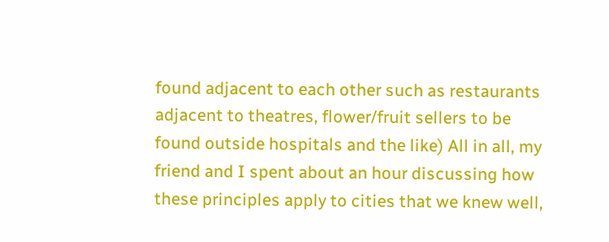found adjacent to each other such as restaurants adjacent to theatres, flower/fruit sellers to be found outside hospitals and the like) All in all, my friend and I spent about an hour discussing how these principles apply to cities that we knew well,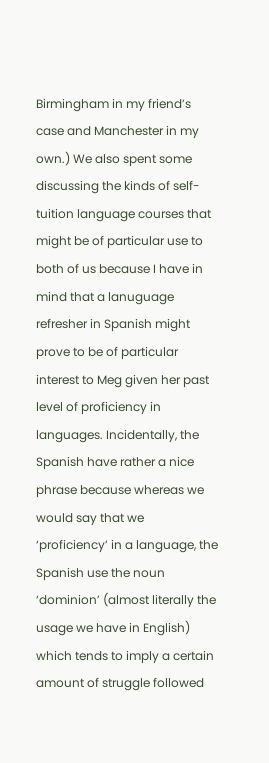Birmingham in my friend’s case and Manchester in my own.) We also spent some discussing the kinds of self-tuition language courses that might be of particular use to both of us because I have in mind that a lanuguage refresher in Spanish might prove to be of particular interest to Meg given her past level of proficiency in languages. Incidentally, the Spanish have rather a nice phrase because whereas we would say that we ‘proficiency’ in a language, the Spanish use the noun ‘dominion’ (almost literally the usage we have in English) which tends to imply a certain amount of struggle followed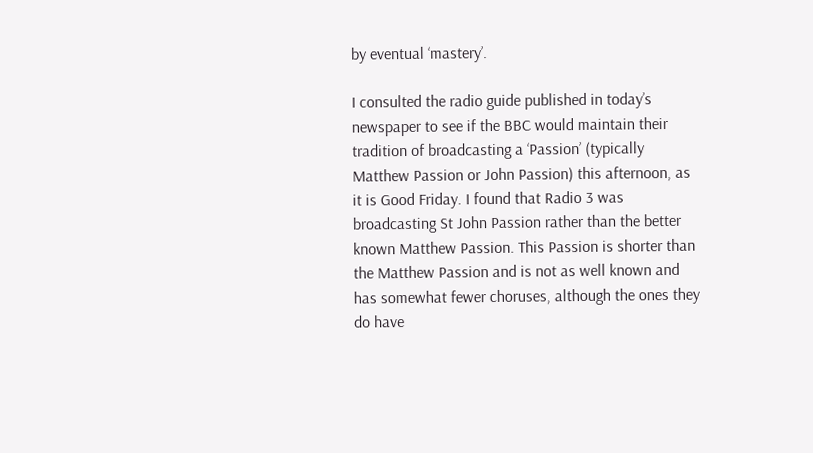by eventual ‘mastery’.

I consulted the radio guide published in today’s newspaper to see if the BBC would maintain their tradition of broadcasting a ‘Passion’ (typically Matthew Passion or John Passion) this afternoon, as it is Good Friday. I found that Radio 3 was broadcasting St John Passion rather than the better known Matthew Passion. This Passion is shorter than the Matthew Passion and is not as well known and has somewhat fewer choruses, although the ones they do have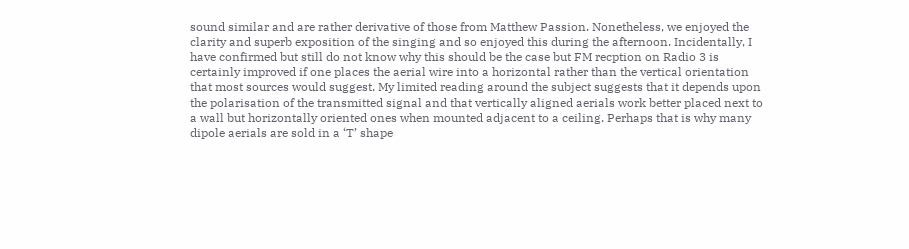sound similar and are rather derivative of those from Matthew Passion. Nonetheless, we enjoyed the clarity and superb exposition of the singing and so enjoyed this during the afternoon. Incidentally, I have confirmed but still do not know why this should be the case but FM recption on Radio 3 is certainly improved if one places the aerial wire into a horizontal rather than the vertical orientation that most sources would suggest. My limited reading around the subject suggests that it depends upon the polarisation of the transmitted signal and that vertically aligned aerials work better placed next to a wall but horizontally oriented ones when mounted adjacent to a ceiling. Perhaps that is why many dipole aerials are sold in a ‘T’ shape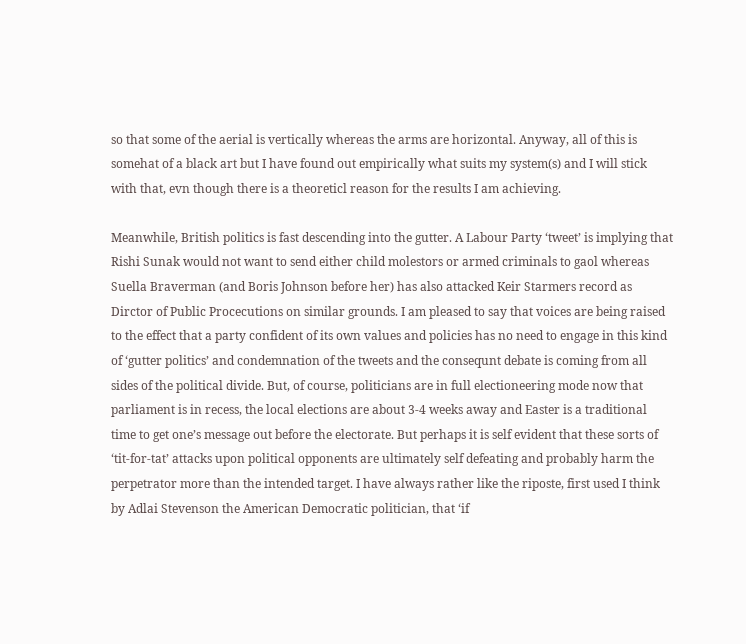so that some of the aerial is vertically whereas the arms are horizontal. Anyway, all of this is somehat of a black art but I have found out empirically what suits my system(s) and I will stick with that, evn though there is a theoreticl reason for the results I am achieving.

Meanwhile, British politics is fast descending into the gutter. A Labour Party ‘tweet’ is implying that Rishi Sunak would not want to send either child molestors or armed criminals to gaol whereas Suella Braverman (and Boris Johnson before her) has also attacked Keir Starmers record as Dirctor of Public Procecutions on similar grounds. I am pleased to say that voices are being raised to the effect that a party confident of its own values and policies has no need to engage in this kind of ‘gutter politics’ and condemnation of the tweets and the consequnt debate is coming from all sides of the political divide. But, of course, politicians are in full electioneering mode now that parliament is in recess, the local elections are about 3-4 weeks away and Easter is a traditional time to get one’s message out before the electorate. But perhaps it is self evident that these sorts of ‘tit-for-tat’ attacks upon political opponents are ultimately self defeating and probably harm the perpetrator more than the intended target. I have always rather like the riposte, first used I think by Adlai Stevenson the American Democratic politician, that ‘if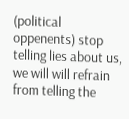(political oppenents) stop telling lies about us, we will will refrain from telling the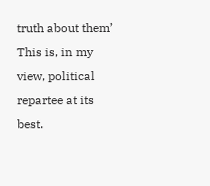truth about them’ This is, in my view, political repartee at its best.